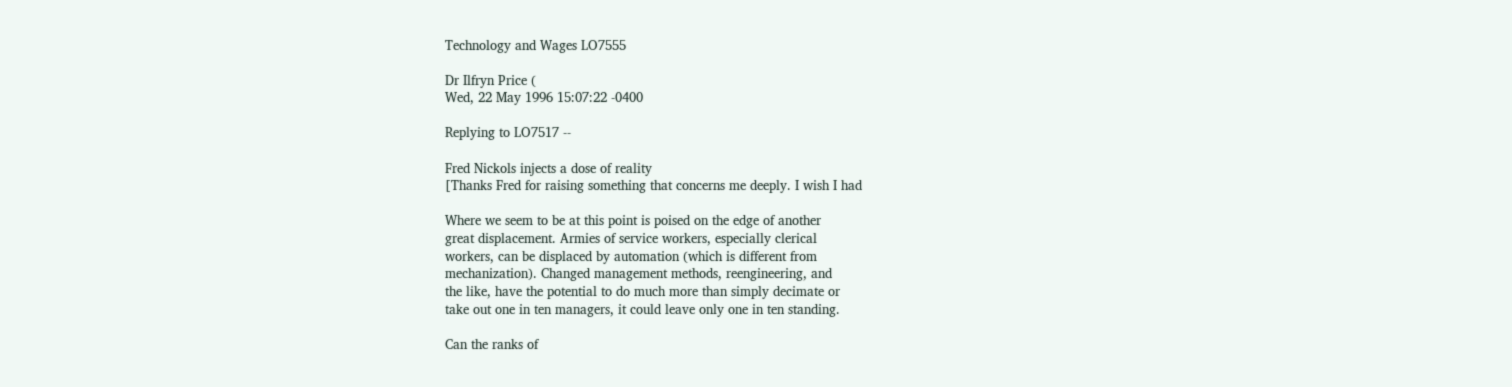Technology and Wages LO7555

Dr Ilfryn Price (
Wed, 22 May 1996 15:07:22 -0400

Replying to LO7517 --

Fred Nickols injects a dose of reality
[Thanks Fred for raising something that concerns me deeply. I wish I had

Where we seem to be at this point is poised on the edge of another
great displacement. Armies of service workers, especially clerical
workers, can be displaced by automation (which is different from
mechanization). Changed management methods, reengineering, and
the like, have the potential to do much more than simply decimate or
take out one in ten managers, it could leave only one in ten standing.

Can the ranks of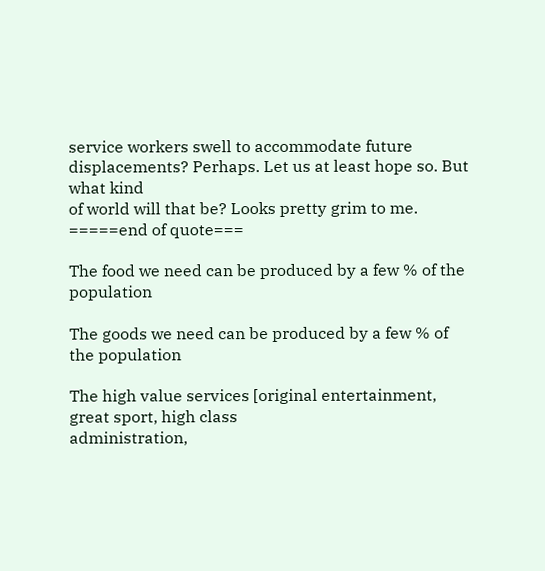service workers swell to accommodate future
displacements? Perhaps. Let us at least hope so. But what kind
of world will that be? Looks pretty grim to me.
=====end of quote===

The food we need can be produced by a few % of the population

The goods we need can be produced by a few % of the population

The high value services [original entertainment, great sport, high class
administration,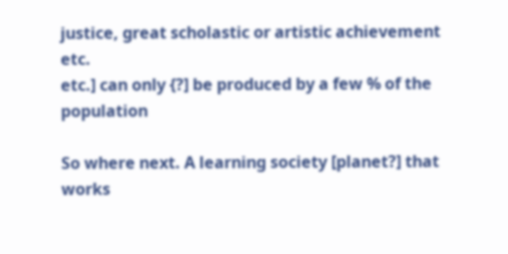justice, great scholastic or artistic achievement etc.
etc.] can only {?] be produced by a few % of the population

So where next. A learning society [planet?] that works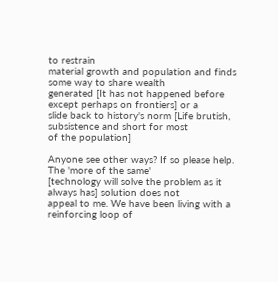to restrain
material growth and population and finds some way to share wealth
generated [It has not happened before except perhaps on frontiers] or a
slide back to history's norm [Life brutish, subsistence and short for most
of the population]

Anyone see other ways? If so please help. The 'more of the same'
[technology will solve the problem as it always has] solution does not
appeal to me. We have been living with a reinforcing loop of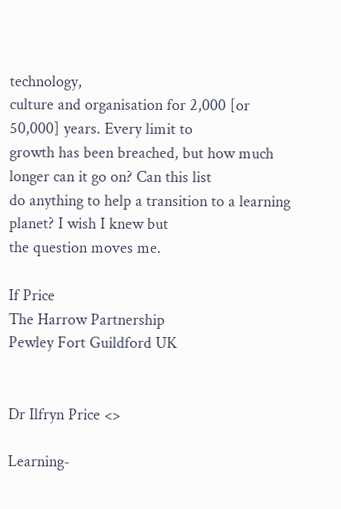technology,
culture and organisation for 2,000 [or 50,000] years. Every limit to
growth has been breached, but how much longer can it go on? Can this list
do anything to help a transition to a learning planet? I wish I knew but
the question moves me.

If Price
The Harrow Partnership
Pewley Fort Guildford UK


Dr Ilfryn Price <>

Learning-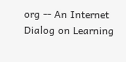org -- An Internet Dialog on Learning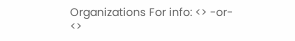Organizations For info: <> -or- <>